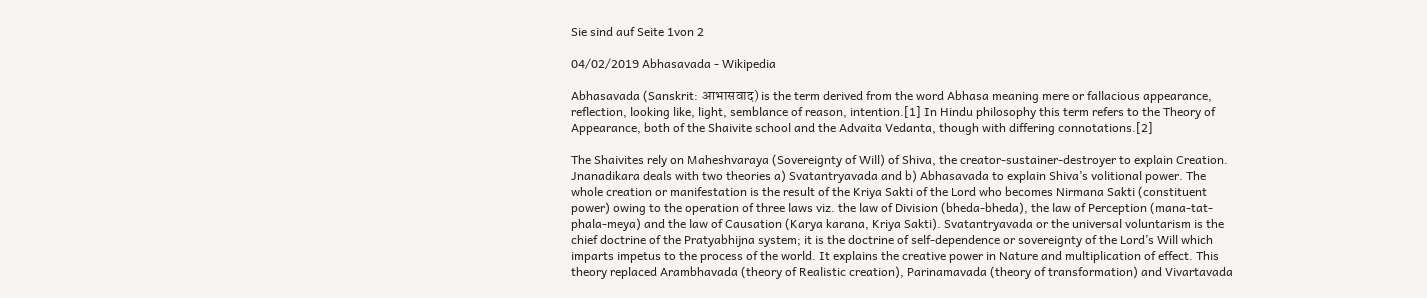Sie sind auf Seite 1von 2

04/02/2019 Abhasavada - Wikipedia

Abhasavada (Sanskrit: आभासवाद) is the term derived from the word Abhasa meaning mere or fallacious appearance,
reflection, looking like, light, semblance of reason, intention.[1] In Hindu philosophy this term refers to the Theory of
Appearance, both of the Shaivite school and the Advaita Vedanta, though with differing connotations.[2]

The Shaivites rely on Maheshvaraya (Sovereignty of Will) of Shiva, the creator-sustainer-destroyer to explain Creation.
Jnanadikara deals with two theories a) Svatantryavada and b) Abhasavada to explain Shiva’s volitional power. The
whole creation or manifestation is the result of the Kriya Sakti of the Lord who becomes Nirmana Sakti (constituent
power) owing to the operation of three laws viz. the law of Division (bheda-bheda), the law of Perception (mana-tat-
phala-meya) and the law of Causation (Karya karana, Kriya Sakti). Svatantryavada or the universal voluntarism is the
chief doctrine of the Pratyabhijna system; it is the doctrine of self-dependence or sovereignty of the Lord’s Will which
imparts impetus to the process of the world. It explains the creative power in Nature and multiplication of effect. This
theory replaced Arambhavada (theory of Realistic creation), Parinamavada (theory of transformation) and Vivartavada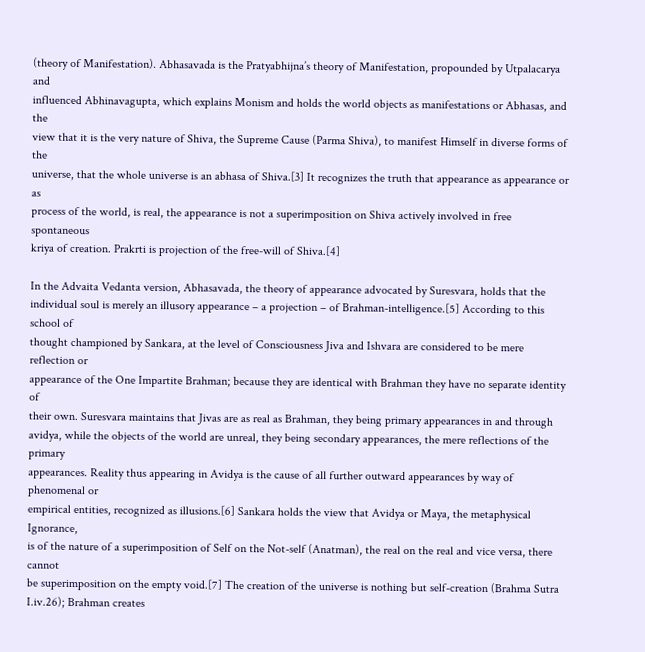(theory of Manifestation). Abhasavada is the Pratyabhijna’s theory of Manifestation, propounded by Utpalacarya and
influenced Abhinavagupta, which explains Monism and holds the world objects as manifestations or Abhasas, and the
view that it is the very nature of Shiva, the Supreme Cause (Parma Shiva), to manifest Himself in diverse forms of the
universe, that the whole universe is an abhasa of Shiva.[3] It recognizes the truth that appearance as appearance or as
process of the world, is real, the appearance is not a superimposition on Shiva actively involved in free spontaneous
kriya of creation. Prakrti is projection of the free-will of Shiva.[4]

In the Advaita Vedanta version, Abhasavada, the theory of appearance advocated by Suresvara, holds that the
individual soul is merely an illusory appearance – a projection – of Brahman-intelligence.[5] According to this school of
thought championed by Sankara, at the level of Consciousness Jiva and Ishvara are considered to be mere reflection or
appearance of the One Impartite Brahman; because they are identical with Brahman they have no separate identity of
their own. Suresvara maintains that Jivas are as real as Brahman, they being primary appearances in and through
avidya, while the objects of the world are unreal, they being secondary appearances, the mere reflections of the primary
appearances. Reality thus appearing in Avidya is the cause of all further outward appearances by way of phenomenal or
empirical entities, recognized as illusions.[6] Sankara holds the view that Avidya or Maya, the metaphysical Ignorance,
is of the nature of a superimposition of Self on the Not-self (Anatman), the real on the real and vice versa, there cannot
be superimposition on the empty void.[7] The creation of the universe is nothing but self-creation (Brahma Sutra
I.iv.26); Brahman creates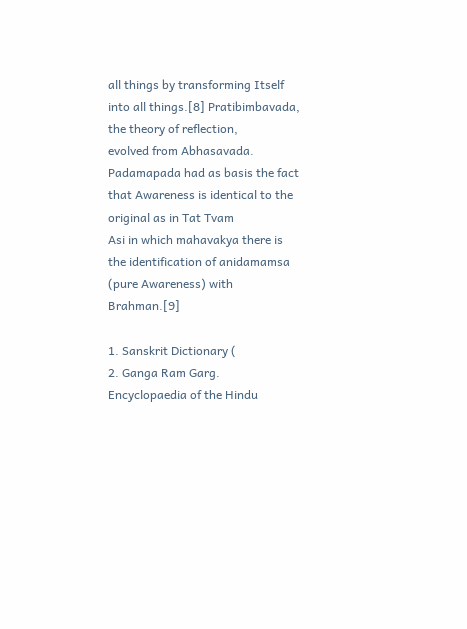all things by transforming Itself into all things.[8] Pratibimbavada, the theory of reflection,
evolved from Abhasavada. Padamapada had as basis the fact that Awareness is identical to the original as in Tat Tvam
Asi in which mahavakya there is the identification of anidamamsa (pure Awareness) with Brahman.[9]

1. Sanskrit Dictionary (
2. Ganga Ram Garg. Encyclopaedia of the Hindu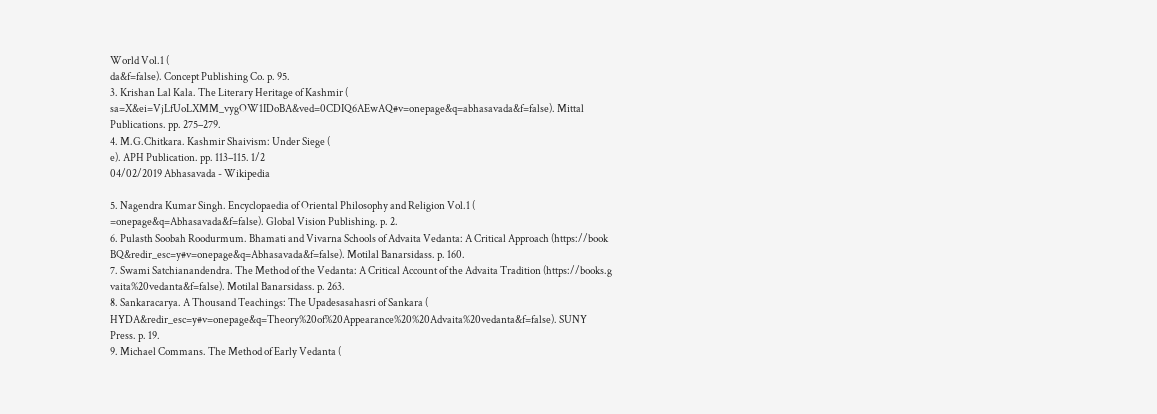World Vol.1 (
da&f=false). Concept Publishing Co. p. 95.
3. Krishan Lal Kala. The Literary Heritage of Kashmir (
sa=X&ei=VjLfUoLXMM_vygOW1IDoBA&ved=0CDIQ6AEwAQ#v=onepage&q=abhasavada&f=false). Mittal
Publications. pp. 275–279.
4. M.G.Chitkara. Kashmir Shaivism: Under Siege (
e). APH Publication. pp. 113–115. 1/2
04/02/2019 Abhasavada - Wikipedia

5. Nagendra Kumar Singh. Encyclopaedia of Oriental Philosophy and Religion Vol.1 (
=onepage&q=Abhasavada&f=false). Global Vision Publishing. p. 2.
6. Pulasth Soobah Roodurmum. Bhamati and Vivarna Schools of Advaita Vedanta: A Critical Approach (https://book
BQ&redir_esc=y#v=onepage&q=Abhasavada&f=false). Motilal Banarsidass. p. 160.
7. Swami Satchianandendra. The Method of the Vedanta: A Critical Account of the Advaita Tradition (https://books.g
vaita%20vedanta&f=false). Motilal Banarsidass. p. 263.
8. Sankaracarya. A Thousand Teachings: The Upadesasahasri of Sankara (
HYDA&redir_esc=y#v=onepage&q=Theory%20of%20Appearance%20%20Advaita%20vedanta&f=false). SUNY
Press. p. 19.
9. Michael Commans. The Method of Early Vedanta (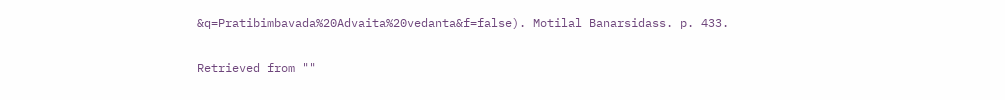&q=Pratibimbavada%20Advaita%20vedanta&f=false). Motilal Banarsidass. p. 433.

Retrieved from ""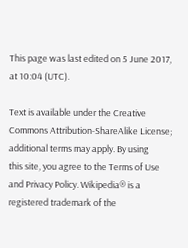This page was last edited on 5 June 2017, at 10:04 (UTC).

Text is available under the Creative Commons Attribution-ShareAlike License; additional terms may apply. By using
this site, you agree to the Terms of Use and Privacy Policy. Wikipedia® is a registered trademark of the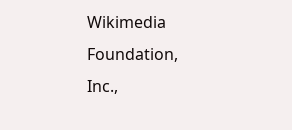Wikimedia
Foundation, Inc.,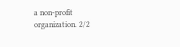a non-profit organization. 2/2